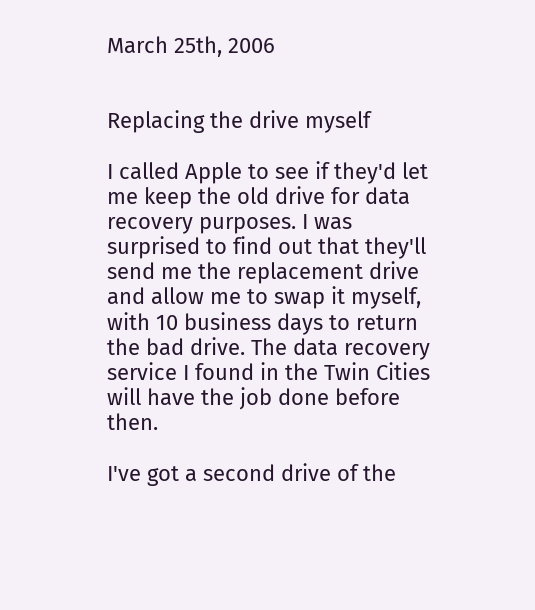March 25th, 2006


Replacing the drive myself

I called Apple to see if they'd let me keep the old drive for data recovery purposes. I was surprised to find out that they'll send me the replacement drive and allow me to swap it myself, with 10 business days to return the bad drive. The data recovery service I found in the Twin Cities will have the job done before then.

I've got a second drive of the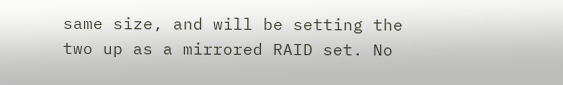same size, and will be setting the two up as a mirrored RAID set. No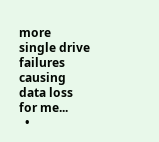more single drive failures causing data loss for me...
  •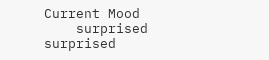Current Mood
    surprised surprised